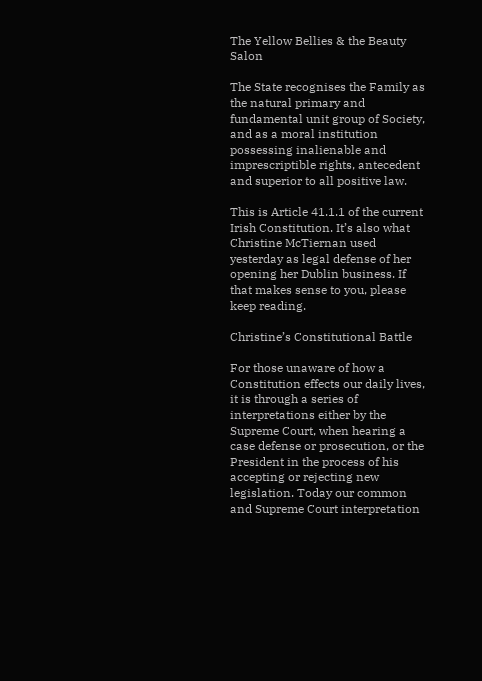The Yellow Bellies & the Beauty Salon

The State recognises the Family as the natural primary and fundamental unit group of Society, and as a moral institution possessing inalienable and imprescriptible rights, antecedent and superior to all positive law.

This is Article 41.1.1 of the current Irish Constitution. It’s also what Christine McTiernan used yesterday as legal defense of her opening her Dublin business. If that makes sense to you, please keep reading.

Christine’s Constitutional Battle

For those unaware of how a Constitution effects our daily lives, it is through a series of interpretations either by the Supreme Court, when hearing a case defense or prosecution, or the President in the process of his accepting or rejecting new legislation. Today our common and Supreme Court interpretation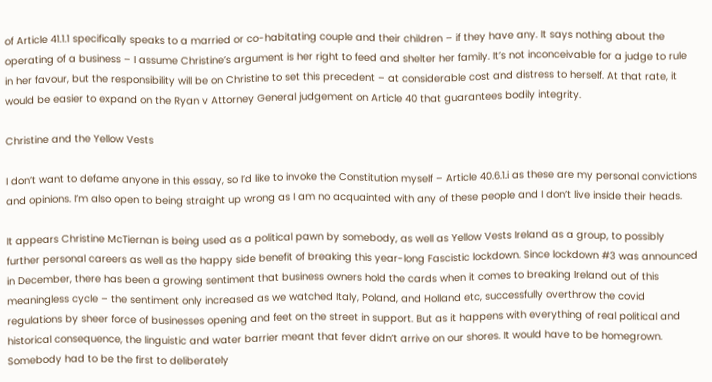of Article 41.1.1 specifically speaks to a married or co-habitating couple and their children – if they have any. It says nothing about the operating of a business – I assume Christine’s argument is her right to feed and shelter her family. It’s not inconceivable for a judge to rule in her favour, but the responsibility will be on Christine to set this precedent – at considerable cost and distress to herself. At that rate, it would be easier to expand on the Ryan v Attorney General judgement on Article 40 that guarantees bodily integrity.

Christine and the Yellow Vests

I don’t want to defame anyone in this essay, so I’d like to invoke the Constitution myself – Article 40.6.1.i as these are my personal convictions and opinions. I’m also open to being straight up wrong as I am no acquainted with any of these people and I don’t live inside their heads.

It appears Christine McTiernan is being used as a political pawn by somebody, as well as Yellow Vests Ireland as a group, to possibly further personal careers as well as the happy side benefit of breaking this year-long Fascistic lockdown. Since lockdown #3 was announced in December, there has been a growing sentiment that business owners hold the cards when it comes to breaking Ireland out of this meaningless cycle – the sentiment only increased as we watched Italy, Poland, and Holland etc, successfully overthrow the covid regulations by sheer force of businesses opening and feet on the street in support. But as it happens with everything of real political and historical consequence, the linguistic and water barrier meant that fever didn’t arrive on our shores. It would have to be homegrown. Somebody had to be the first to deliberately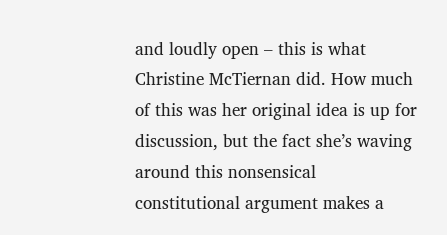and loudly open – this is what Christine McTiernan did. How much of this was her original idea is up for discussion, but the fact she’s waving around this nonsensical constitutional argument makes a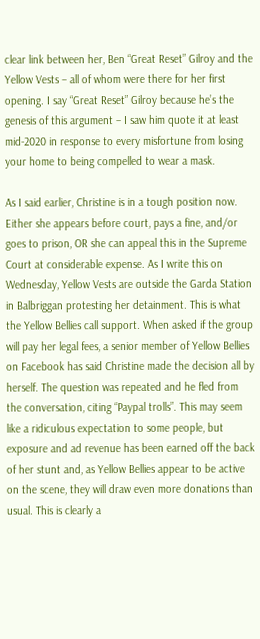clear link between her, Ben “Great Reset” Gilroy and the Yellow Vests – all of whom were there for her first opening. I say “Great Reset” Gilroy because he’s the genesis of this argument – I saw him quote it at least mid-2020 in response to every misfortune from losing your home to being compelled to wear a mask.

As I said earlier, Christine is in a tough position now. Either she appears before court, pays a fine, and/or goes to prison, OR she can appeal this in the Supreme Court at considerable expense. As I write this on Wednesday, Yellow Vests are outside the Garda Station in Balbriggan protesting her detainment. This is what the Yellow Bellies call support. When asked if the group will pay her legal fees, a senior member of Yellow Bellies on Facebook has said Christine made the decision all by herself. The question was repeated and he fled from the conversation, citing “Paypal trolls”. This may seem like a ridiculous expectation to some people, but exposure and ad revenue has been earned off the back of her stunt and, as Yellow Bellies appear to be active on the scene, they will draw even more donations than usual. This is clearly a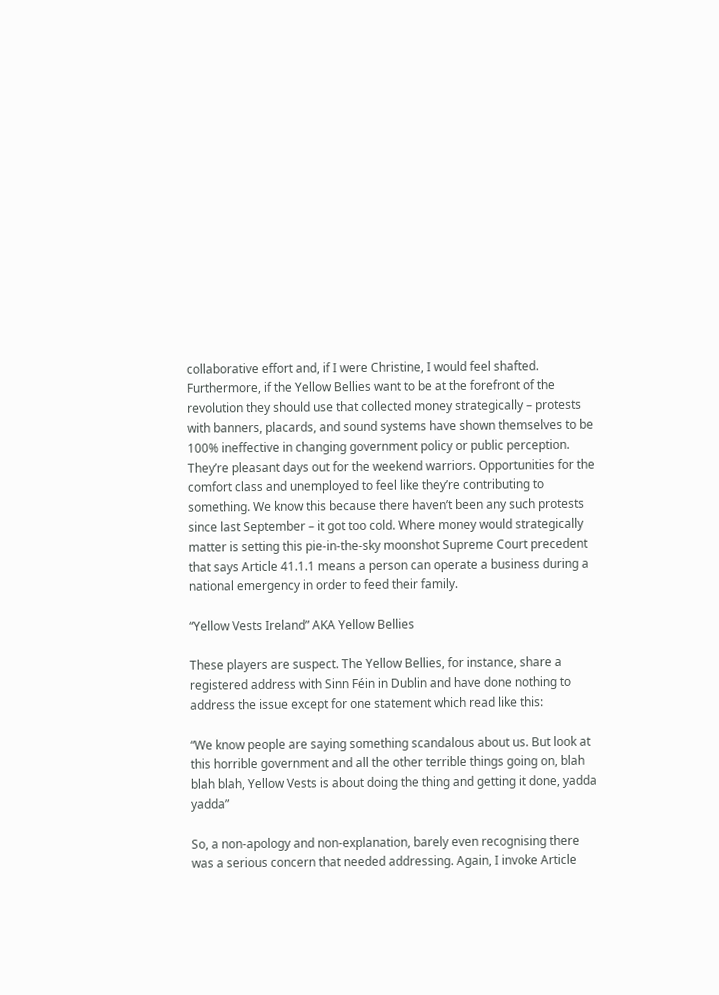collaborative effort and, if I were Christine, I would feel shafted.
Furthermore, if the Yellow Bellies want to be at the forefront of the revolution they should use that collected money strategically – protests with banners, placards, and sound systems have shown themselves to be 100% ineffective in changing government policy or public perception. They’re pleasant days out for the weekend warriors. Opportunities for the comfort class and unemployed to feel like they’re contributing to something. We know this because there haven’t been any such protests since last September – it got too cold. Where money would strategically matter is setting this pie-in-the-sky moonshot Supreme Court precedent that says Article 41.1.1 means a person can operate a business during a national emergency in order to feed their family.

“Yellow Vests Ireland” AKA Yellow Bellies

These players are suspect. The Yellow Bellies, for instance, share a registered address with Sinn Féin in Dublin and have done nothing to address the issue except for one statement which read like this:

“We know people are saying something scandalous about us. But look at this horrible government and all the other terrible things going on, blah blah blah, Yellow Vests is about doing the thing and getting it done, yadda yadda”

So, a non-apology and non-explanation, barely even recognising there was a serious concern that needed addressing. Again, I invoke Article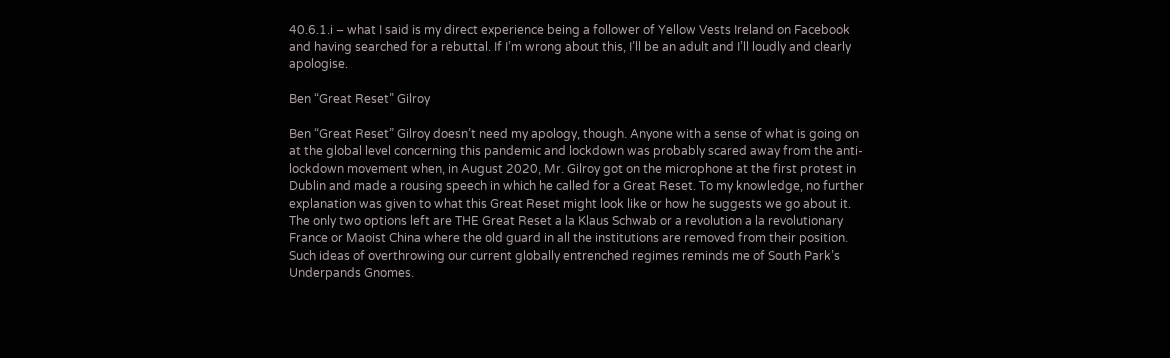40.6.1.i – what I said is my direct experience being a follower of Yellow Vests Ireland on Facebook and having searched for a rebuttal. If I’m wrong about this, I’ll be an adult and I’ll loudly and clearly apologise.

Ben “Great Reset” Gilroy

Ben “Great Reset” Gilroy doesn’t need my apology, though. Anyone with a sense of what is going on at the global level concerning this pandemic and lockdown was probably scared away from the anti-lockdown movement when, in August 2020, Mr. Gilroy got on the microphone at the first protest in Dublin and made a rousing speech in which he called for a Great Reset. To my knowledge, no further explanation was given to what this Great Reset might look like or how he suggests we go about it. The only two options left are THE Great Reset a la Klaus Schwab or a revolution a la revolutionary France or Maoist China where the old guard in all the institutions are removed from their position. Such ideas of overthrowing our current globally entrenched regimes reminds me of South Park’s Underpands Gnomes.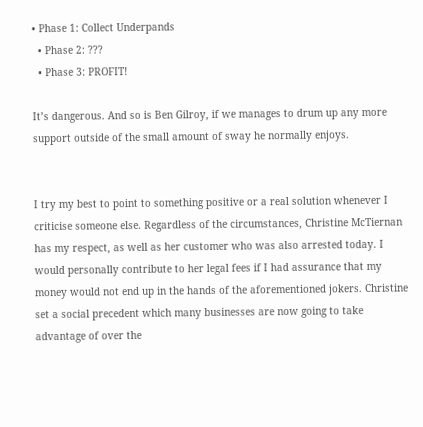• Phase 1: Collect Underpands
  • Phase 2: ???
  • Phase 3: PROFIT!

It’s dangerous. And so is Ben Gilroy, if we manages to drum up any more support outside of the small amount of sway he normally enjoys.


I try my best to point to something positive or a real solution whenever I criticise someone else. Regardless of the circumstances, Christine McTiernan has my respect, as well as her customer who was also arrested today. I would personally contribute to her legal fees if I had assurance that my money would not end up in the hands of the aforementioned jokers. Christine set a social precedent which many businesses are now going to take advantage of over the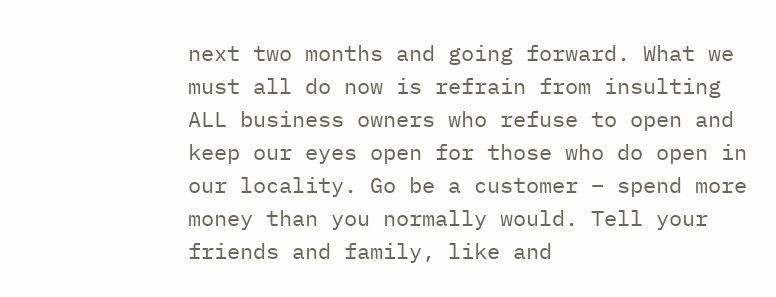next two months and going forward. What we must all do now is refrain from insulting ALL business owners who refuse to open and keep our eyes open for those who do open in our locality. Go be a customer – spend more money than you normally would. Tell your friends and family, like and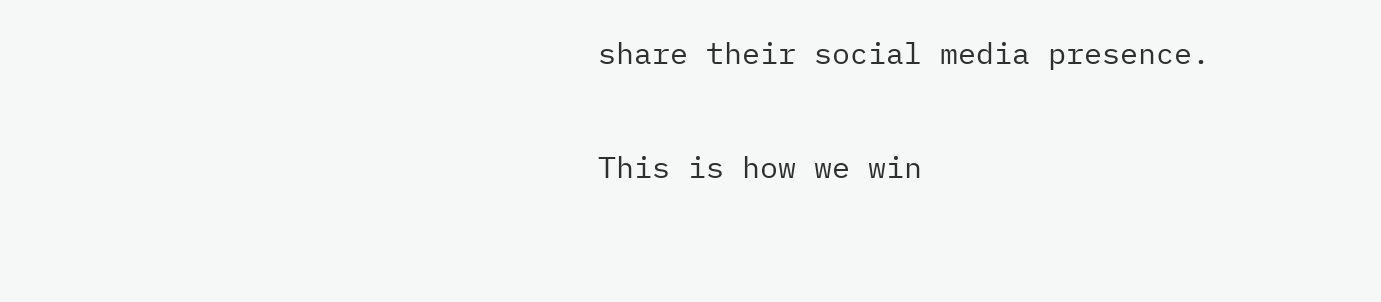share their social media presence.

This is how we win